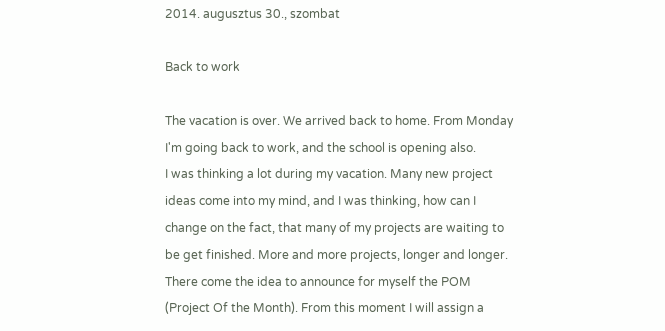2014. augusztus 30., szombat

Back to work

The vacation is over. We arrived back to home. From Monday I'm going back to work, and the school is opening also.
I was thinking a lot during my vacation. Many new project ideas come into my mind, and I was thinking, how can I change on the fact, that many of my projects are waiting to be get finished. More and more projects, longer and longer.
There come the idea to announce for myself the POM (Project Of the Month). From this moment I will assign a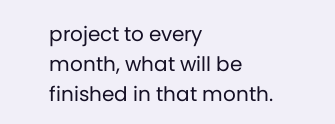project to every month, what will be finished in that month.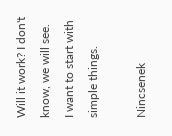Will it work? I don't know, we will see.
I want to start with simple things.

Nincsenek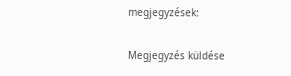megjegyzések:

Megjegyzés küldése